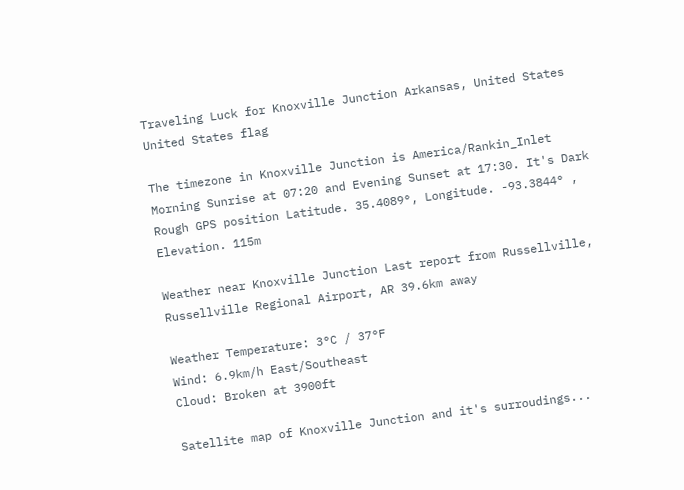Traveling Luck for Knoxville Junction Arkansas, United States United States flag

The timezone in Knoxville Junction is America/Rankin_Inlet
Morning Sunrise at 07:20 and Evening Sunset at 17:30. It's Dark
Rough GPS position Latitude. 35.4089°, Longitude. -93.3844° , Elevation. 115m

Weather near Knoxville Junction Last report from Russellville, Russellville Regional Airport, AR 39.6km away

Weather Temperature: 3°C / 37°F
Wind: 6.9km/h East/Southeast
Cloud: Broken at 3900ft

Satellite map of Knoxville Junction and it's surroudings...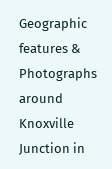Geographic features & Photographs around Knoxville Junction in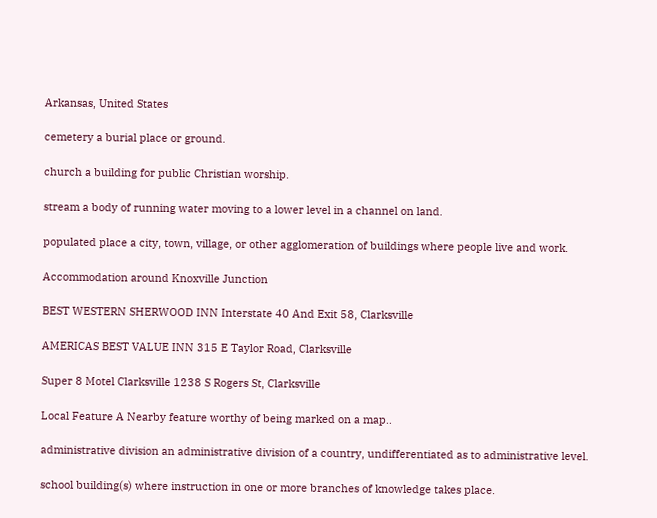Arkansas, United States

cemetery a burial place or ground.

church a building for public Christian worship.

stream a body of running water moving to a lower level in a channel on land.

populated place a city, town, village, or other agglomeration of buildings where people live and work.

Accommodation around Knoxville Junction

BEST WESTERN SHERWOOD INN Interstate 40 And Exit 58, Clarksville

AMERICAS BEST VALUE INN 315 E Taylor Road, Clarksville

Super 8 Motel Clarksville 1238 S Rogers St, Clarksville

Local Feature A Nearby feature worthy of being marked on a map..

administrative division an administrative division of a country, undifferentiated as to administrative level.

school building(s) where instruction in one or more branches of knowledge takes place.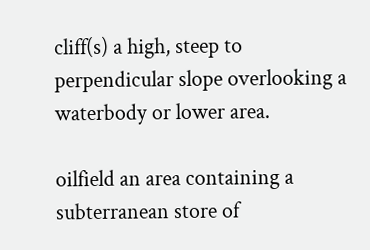cliff(s) a high, steep to perpendicular slope overlooking a waterbody or lower area.

oilfield an area containing a subterranean store of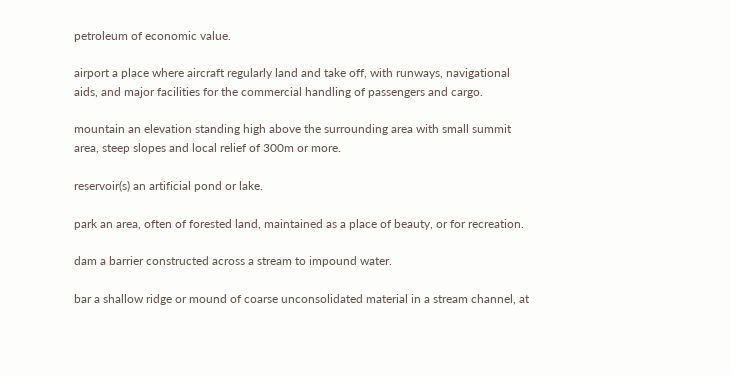petroleum of economic value.

airport a place where aircraft regularly land and take off, with runways, navigational aids, and major facilities for the commercial handling of passengers and cargo.

mountain an elevation standing high above the surrounding area with small summit area, steep slopes and local relief of 300m or more.

reservoir(s) an artificial pond or lake.

park an area, often of forested land, maintained as a place of beauty, or for recreation.

dam a barrier constructed across a stream to impound water.

bar a shallow ridge or mound of coarse unconsolidated material in a stream channel, at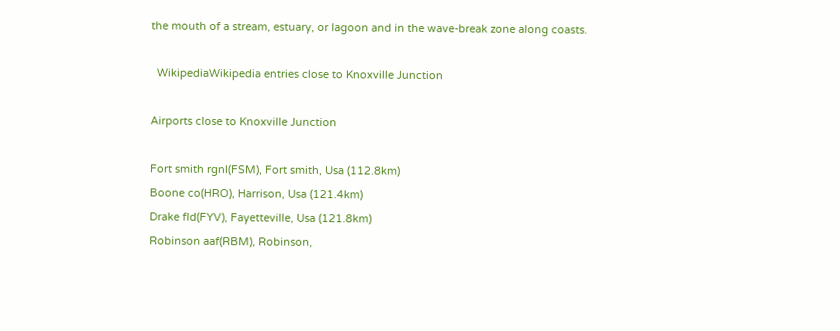the mouth of a stream, estuary, or lagoon and in the wave-break zone along coasts.

  WikipediaWikipedia entries close to Knoxville Junction

Airports close to Knoxville Junction

Fort smith rgnl(FSM), Fort smith, Usa (112.8km)
Boone co(HRO), Harrison, Usa (121.4km)
Drake fld(FYV), Fayetteville, Usa (121.8km)
Robinson aaf(RBM), Robinson,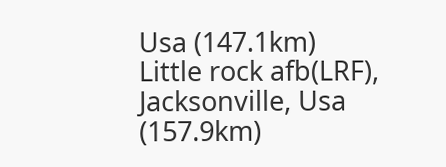Usa (147.1km)
Little rock afb(LRF), Jacksonville, Usa (157.9km)